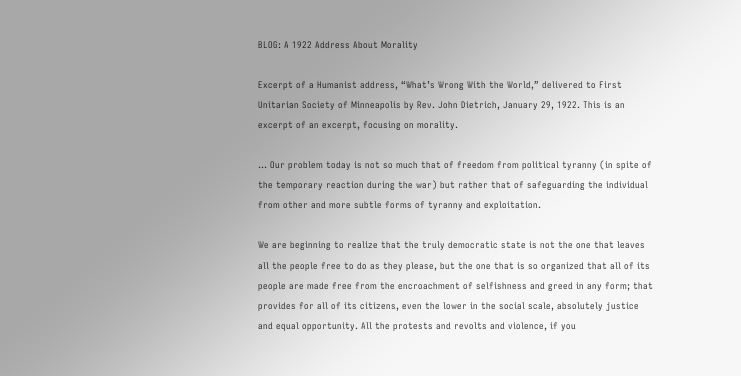BLOG: A 1922 Address About Morality

Excerpt of a Humanist address, “What’s Wrong With the World,” delivered to First Unitarian Society of Minneapolis by Rev. John Dietrich, January 29, 1922. This is an excerpt of an excerpt, focusing on morality.

… Our problem today is not so much that of freedom from political tyranny (in spite of the temporary reaction during the war) but rather that of safeguarding the individual from other and more subtle forms of tyranny and exploitation.

We are beginning to realize that the truly democratic state is not the one that leaves all the people free to do as they please, but the one that is so organized that all of its people are made free from the encroachment of selfishness and greed in any form; that provides for all of its citizens, even the lower in the social scale, absolutely justice and equal opportunity. All the protests and revolts and violence, if you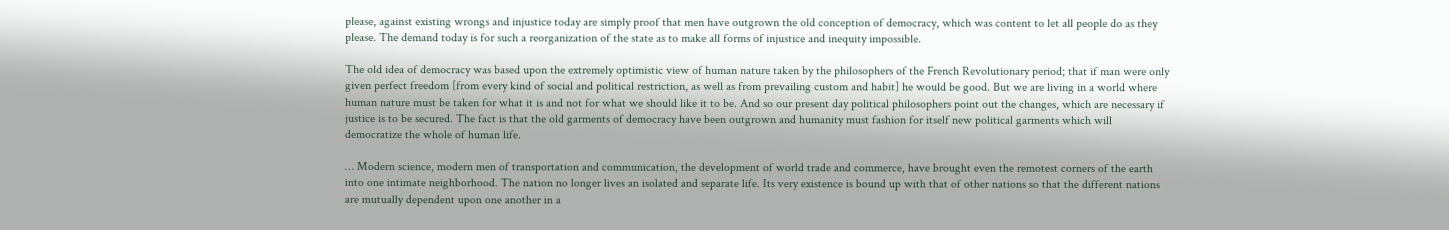please, against existing wrongs and injustice today are simply proof that men have outgrown the old conception of democracy, which was content to let all people do as they please. The demand today is for such a reorganization of the state as to make all forms of injustice and inequity impossible.

The old idea of democracy was based upon the extremely optimistic view of human nature taken by the philosophers of the French Revolutionary period; that if man were only given perfect freedom [from every kind of social and political restriction, as well as from prevailing custom and habit] he would be good. But we are living in a world where human nature must be taken for what it is and not for what we should like it to be. And so our present day political philosophers point out the changes, which are necessary if justice is to be secured. The fact is that the old garments of democracy have been outgrown and humanity must fashion for itself new political garments which will democratize the whole of human life.

… Modern science, modern men of transportation and communication, the development of world trade and commerce, have brought even the remotest corners of the earth into one intimate neighborhood. The nation no longer lives an isolated and separate life. Its very existence is bound up with that of other nations so that the different nations are mutually dependent upon one another in a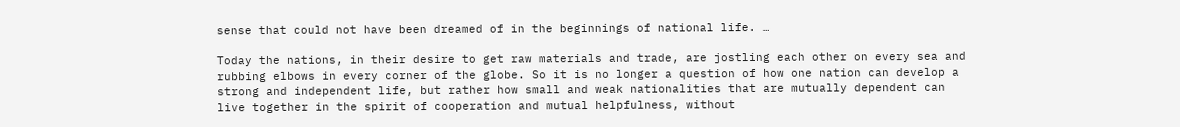sense that could not have been dreamed of in the beginnings of national life. …

Today the nations, in their desire to get raw materials and trade, are jostling each other on every sea and rubbing elbows in every corner of the globe. So it is no longer a question of how one nation can develop a strong and independent life, but rather how small and weak nationalities that are mutually dependent can live together in the spirit of cooperation and mutual helpfulness, without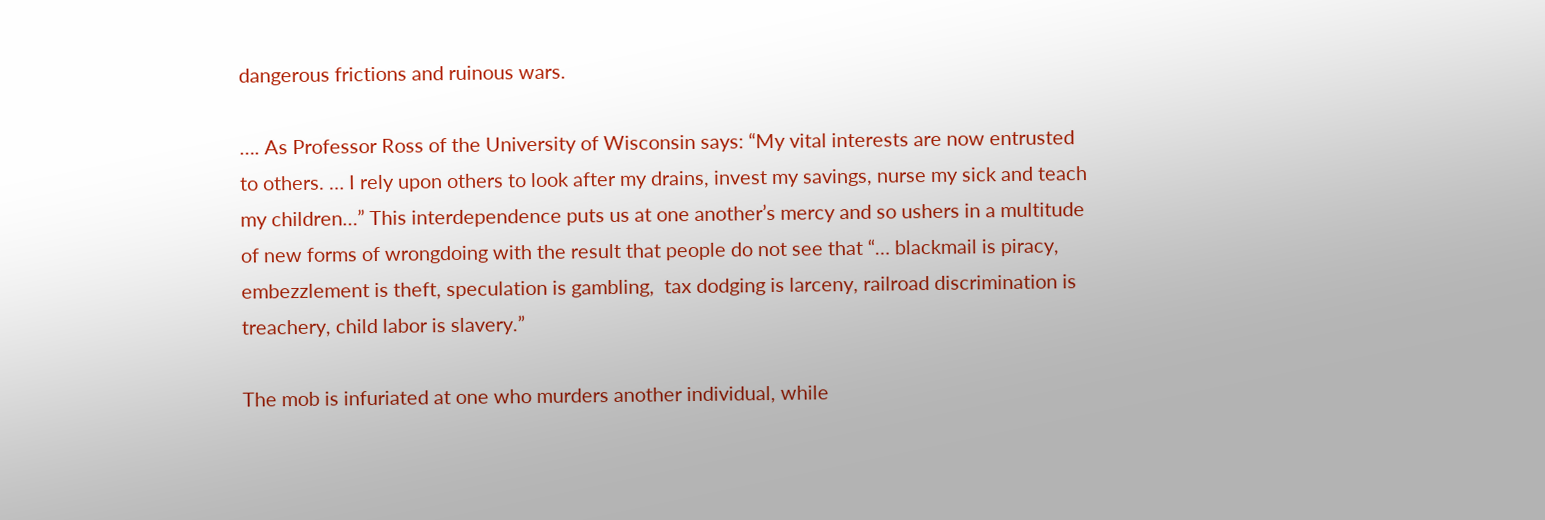dangerous frictions and ruinous wars.

…. As Professor Ross of the University of Wisconsin says: “My vital interests are now entrusted to others. … I rely upon others to look after my drains, invest my savings, nurse my sick and teach my children…” This interdependence puts us at one another’s mercy and so ushers in a multitude of new forms of wrongdoing with the result that people do not see that “… blackmail is piracy, embezzlement is theft, speculation is gambling,  tax dodging is larceny, railroad discrimination is treachery, child labor is slavery.”

The mob is infuriated at one who murders another individual, while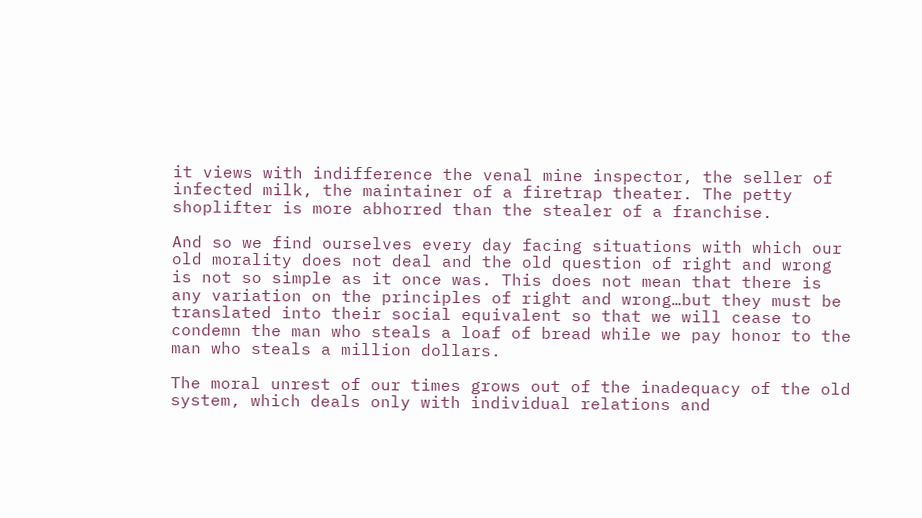it views with indifference the venal mine inspector, the seller of infected milk, the maintainer of a firetrap theater. The petty shoplifter is more abhorred than the stealer of a franchise.

And so we find ourselves every day facing situations with which our old morality does not deal and the old question of right and wrong is not so simple as it once was. This does not mean that there is any variation on the principles of right and wrong…but they must be translated into their social equivalent so that we will cease to condemn the man who steals a loaf of bread while we pay honor to the man who steals a million dollars.

The moral unrest of our times grows out of the inadequacy of the old system, which deals only with individual relations and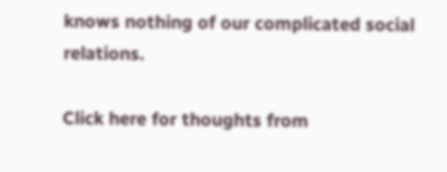knows nothing of our complicated social relations.

Click here for thoughts from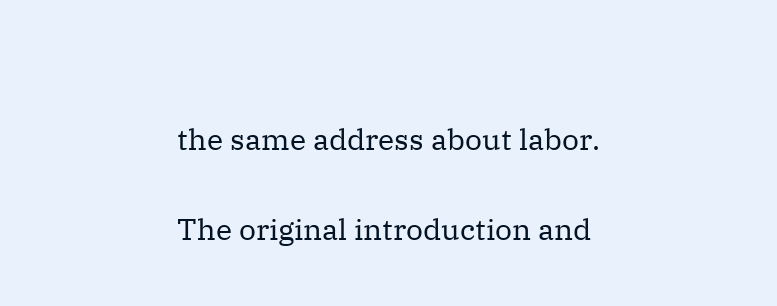the same address about labor.

The original introduction and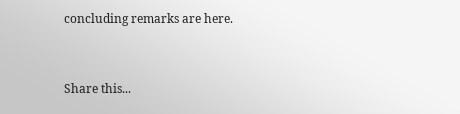concluding remarks are here.


Share this...